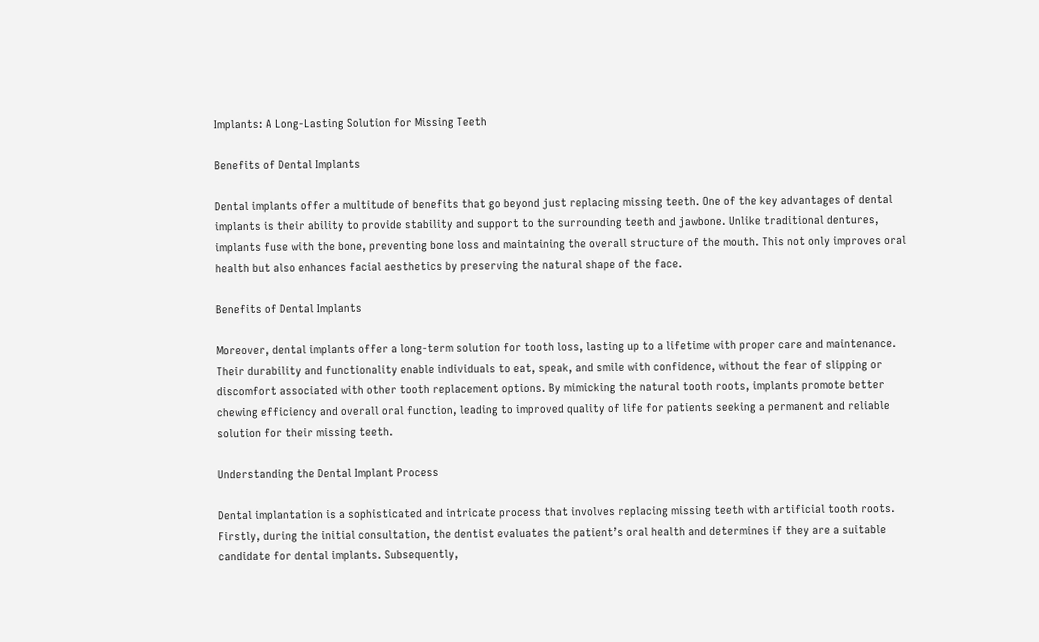Implants: A Long-Lasting Solution for Missing Teeth

Benefits of Dental Implants

Dental implants offer a multitude of benefits that go beyond just replacing missing teeth. One of the key advantages of dental implants is their ability to provide stability and support to the surrounding teeth and jawbone. Unlike traditional dentures, implants fuse with the bone, preventing bone loss and maintaining the overall structure of the mouth. This not only improves oral health but also enhances facial aesthetics by preserving the natural shape of the face.

Benefits of Dental Implants

Moreover, dental implants offer a long-term solution for tooth loss, lasting up to a lifetime with proper care and maintenance. Their durability and functionality enable individuals to eat, speak, and smile with confidence, without the fear of slipping or discomfort associated with other tooth replacement options. By mimicking the natural tooth roots, implants promote better chewing efficiency and overall oral function, leading to improved quality of life for patients seeking a permanent and reliable solution for their missing teeth.

Understanding the Dental Implant Process

Dental implantation is a sophisticated and intricate process that involves replacing missing teeth with artificial tooth roots. Firstly, during the initial consultation, the dentist evaluates the patient’s oral health and determines if they are a suitable candidate for dental implants. Subsequently,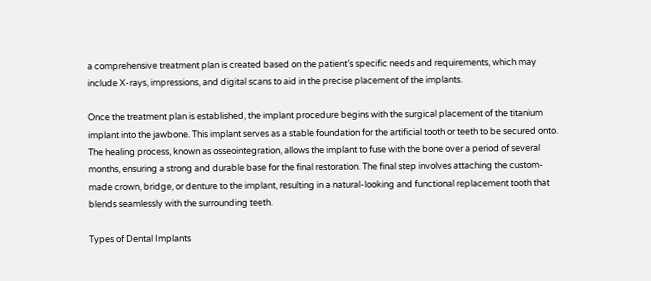a comprehensive treatment plan is created based on the patient’s specific needs and requirements, which may include X-rays, impressions, and digital scans to aid in the precise placement of the implants.

Once the treatment plan is established, the implant procedure begins with the surgical placement of the titanium implant into the jawbone. This implant serves as a stable foundation for the artificial tooth or teeth to be secured onto. The healing process, known as osseointegration, allows the implant to fuse with the bone over a period of several months, ensuring a strong and durable base for the final restoration. The final step involves attaching the custom-made crown, bridge, or denture to the implant, resulting in a natural-looking and functional replacement tooth that blends seamlessly with the surrounding teeth.

Types of Dental Implants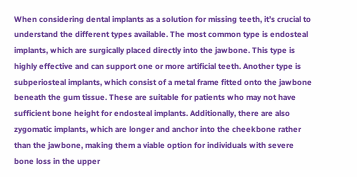When considering dental implants as a solution for missing teeth, it’s crucial to understand the different types available. The most common type is endosteal implants, which are surgically placed directly into the jawbone. This type is highly effective and can support one or more artificial teeth. Another type is subperiosteal implants, which consist of a metal frame fitted onto the jawbone beneath the gum tissue. These are suitable for patients who may not have sufficient bone height for endosteal implants. Additionally, there are also zygomatic implants, which are longer and anchor into the cheekbone rather than the jawbone, making them a viable option for individuals with severe bone loss in the upper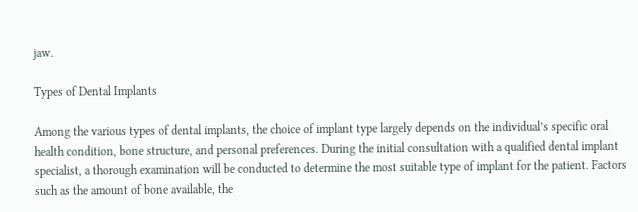jaw.

Types of Dental Implants

Among the various types of dental implants, the choice of implant type largely depends on the individual’s specific oral health condition, bone structure, and personal preferences. During the initial consultation with a qualified dental implant specialist, a thorough examination will be conducted to determine the most suitable type of implant for the patient. Factors such as the amount of bone available, the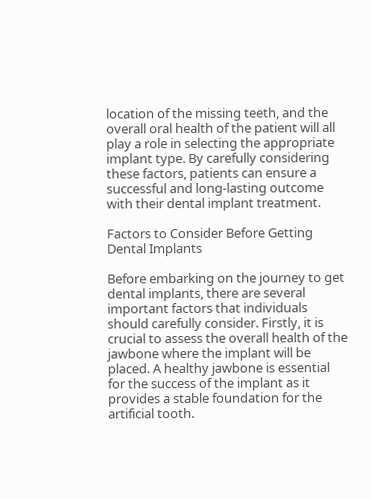location of the missing teeth, and the overall oral health of the patient will all play a role in selecting the appropriate implant type. By carefully considering these factors, patients can ensure a successful and long-lasting outcome with their dental implant treatment.

Factors to Consider Before Getting Dental Implants

Before embarking on the journey to get dental implants, there are several important factors that individuals should carefully consider. Firstly, it is crucial to assess the overall health of the jawbone where the implant will be placed. A healthy jawbone is essential for the success of the implant as it provides a stable foundation for the artificial tooth.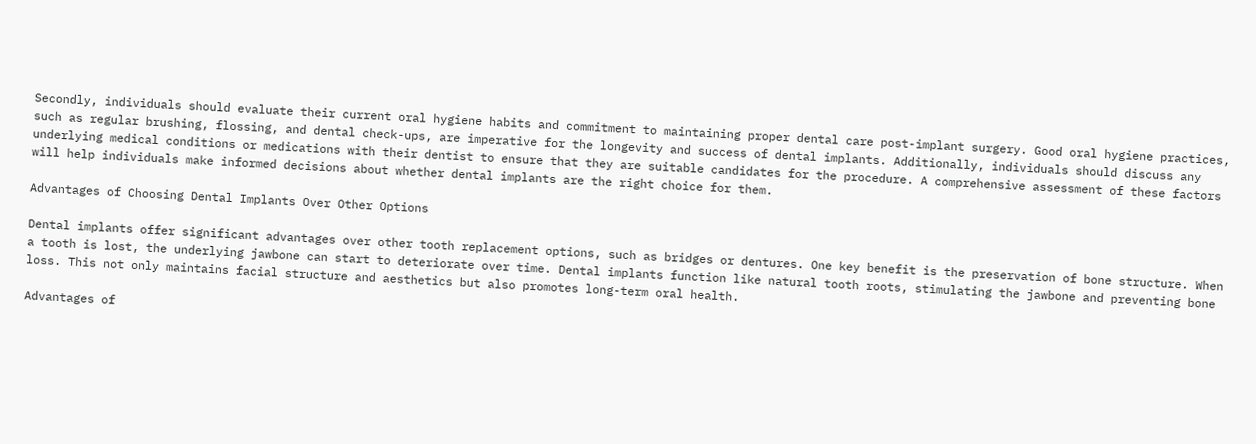Secondly, individuals should evaluate their current oral hygiene habits and commitment to maintaining proper dental care post-implant surgery. Good oral hygiene practices, such as regular brushing, flossing, and dental check-ups, are imperative for the longevity and success of dental implants. Additionally, individuals should discuss any underlying medical conditions or medications with their dentist to ensure that they are suitable candidates for the procedure. A comprehensive assessment of these factors will help individuals make informed decisions about whether dental implants are the right choice for them.

Advantages of Choosing Dental Implants Over Other Options

Dental implants offer significant advantages over other tooth replacement options, such as bridges or dentures. One key benefit is the preservation of bone structure. When a tooth is lost, the underlying jawbone can start to deteriorate over time. Dental implants function like natural tooth roots, stimulating the jawbone and preventing bone loss. This not only maintains facial structure and aesthetics but also promotes long-term oral health.

Advantages of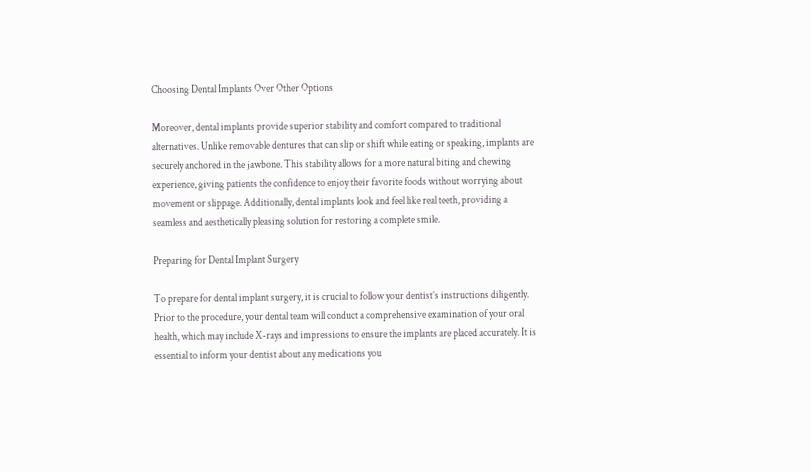Choosing Dental Implants Over Other Options

Moreover, dental implants provide superior stability and comfort compared to traditional alternatives. Unlike removable dentures that can slip or shift while eating or speaking, implants are securely anchored in the jawbone. This stability allows for a more natural biting and chewing experience, giving patients the confidence to enjoy their favorite foods without worrying about movement or slippage. Additionally, dental implants look and feel like real teeth, providing a seamless and aesthetically pleasing solution for restoring a complete smile.

Preparing for Dental Implant Surgery

To prepare for dental implant surgery, it is crucial to follow your dentist’s instructions diligently. Prior to the procedure, your dental team will conduct a comprehensive examination of your oral health, which may include X-rays and impressions to ensure the implants are placed accurately. It is essential to inform your dentist about any medications you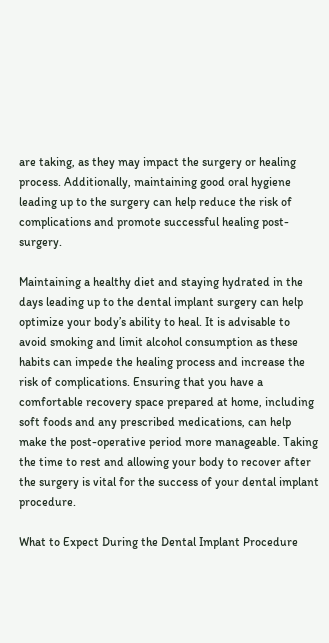are taking, as they may impact the surgery or healing process. Additionally, maintaining good oral hygiene leading up to the surgery can help reduce the risk of complications and promote successful healing post-surgery.

Maintaining a healthy diet and staying hydrated in the days leading up to the dental implant surgery can help optimize your body’s ability to heal. It is advisable to avoid smoking and limit alcohol consumption as these habits can impede the healing process and increase the risk of complications. Ensuring that you have a comfortable recovery space prepared at home, including soft foods and any prescribed medications, can help make the post-operative period more manageable. Taking the time to rest and allowing your body to recover after the surgery is vital for the success of your dental implant procedure.

What to Expect During the Dental Implant Procedure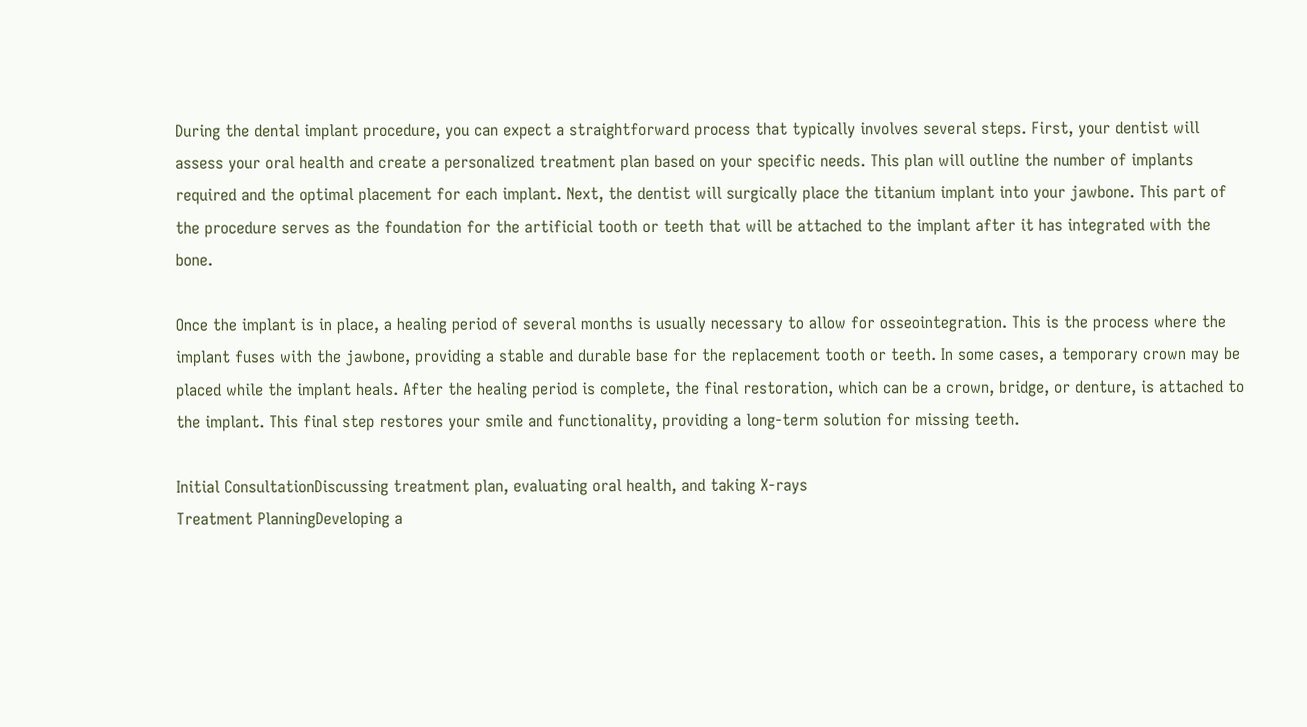During the dental implant procedure, you can expect a straightforward process that typically involves several steps. First, your dentist will assess your oral health and create a personalized treatment plan based on your specific needs. This plan will outline the number of implants required and the optimal placement for each implant. Next, the dentist will surgically place the titanium implant into your jawbone. This part of the procedure serves as the foundation for the artificial tooth or teeth that will be attached to the implant after it has integrated with the bone.

Once the implant is in place, a healing period of several months is usually necessary to allow for osseointegration. This is the process where the implant fuses with the jawbone, providing a stable and durable base for the replacement tooth or teeth. In some cases, a temporary crown may be placed while the implant heals. After the healing period is complete, the final restoration, which can be a crown, bridge, or denture, is attached to the implant. This final step restores your smile and functionality, providing a long-term solution for missing teeth.

Initial ConsultationDiscussing treatment plan, evaluating oral health, and taking X-rays
Treatment PlanningDeveloping a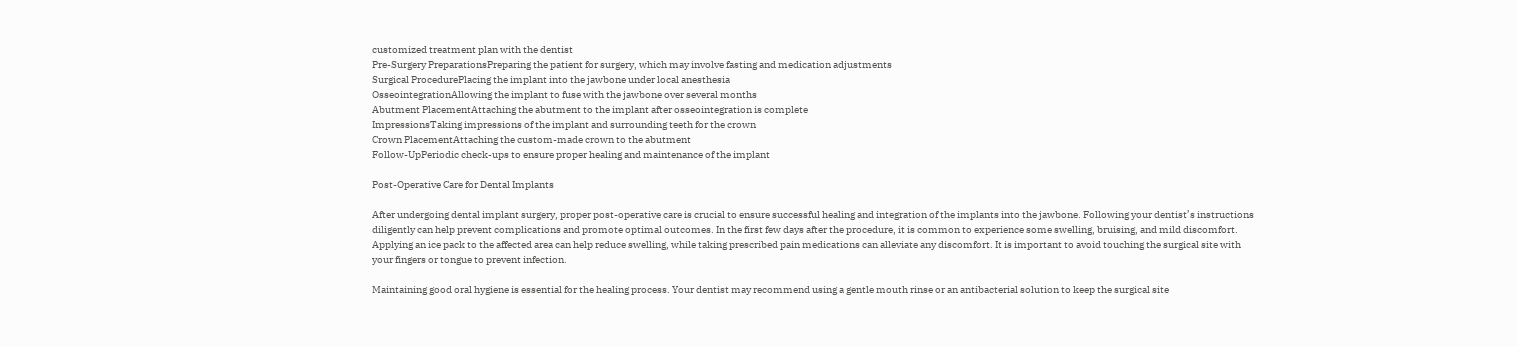customized treatment plan with the dentist
Pre-Surgery PreparationsPreparing the patient for surgery, which may involve fasting and medication adjustments
Surgical ProcedurePlacing the implant into the jawbone under local anesthesia
OsseointegrationAllowing the implant to fuse with the jawbone over several months
Abutment PlacementAttaching the abutment to the implant after osseointegration is complete
ImpressionsTaking impressions of the implant and surrounding teeth for the crown
Crown PlacementAttaching the custom-made crown to the abutment
Follow-UpPeriodic check-ups to ensure proper healing and maintenance of the implant

Post-Operative Care for Dental Implants

After undergoing dental implant surgery, proper post-operative care is crucial to ensure successful healing and integration of the implants into the jawbone. Following your dentist’s instructions diligently can help prevent complications and promote optimal outcomes. In the first few days after the procedure, it is common to experience some swelling, bruising, and mild discomfort. Applying an ice pack to the affected area can help reduce swelling, while taking prescribed pain medications can alleviate any discomfort. It is important to avoid touching the surgical site with your fingers or tongue to prevent infection.

Maintaining good oral hygiene is essential for the healing process. Your dentist may recommend using a gentle mouth rinse or an antibacterial solution to keep the surgical site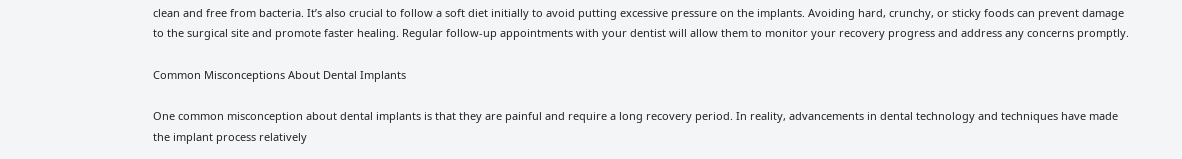clean and free from bacteria. It’s also crucial to follow a soft diet initially to avoid putting excessive pressure on the implants. Avoiding hard, crunchy, or sticky foods can prevent damage to the surgical site and promote faster healing. Regular follow-up appointments with your dentist will allow them to monitor your recovery progress and address any concerns promptly.

Common Misconceptions About Dental Implants

One common misconception about dental implants is that they are painful and require a long recovery period. In reality, advancements in dental technology and techniques have made the implant process relatively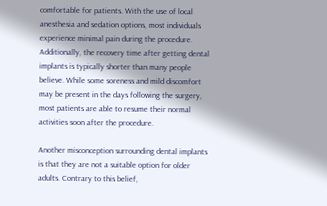comfortable for patients. With the use of local anesthesia and sedation options, most individuals experience minimal pain during the procedure. Additionally, the recovery time after getting dental implants is typically shorter than many people believe. While some soreness and mild discomfort may be present in the days following the surgery, most patients are able to resume their normal activities soon after the procedure.

Another misconception surrounding dental implants is that they are not a suitable option for older adults. Contrary to this belief,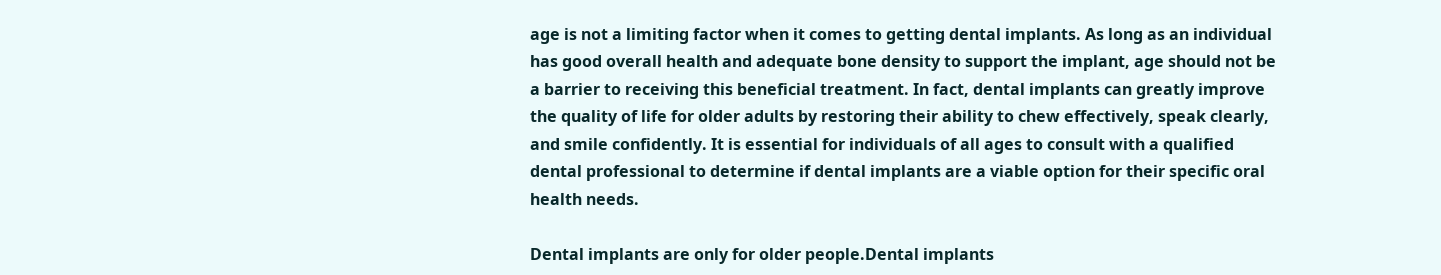age is not a limiting factor when it comes to getting dental implants. As long as an individual has good overall health and adequate bone density to support the implant, age should not be a barrier to receiving this beneficial treatment. In fact, dental implants can greatly improve the quality of life for older adults by restoring their ability to chew effectively, speak clearly, and smile confidently. It is essential for individuals of all ages to consult with a qualified dental professional to determine if dental implants are a viable option for their specific oral health needs.

Dental implants are only for older people.Dental implants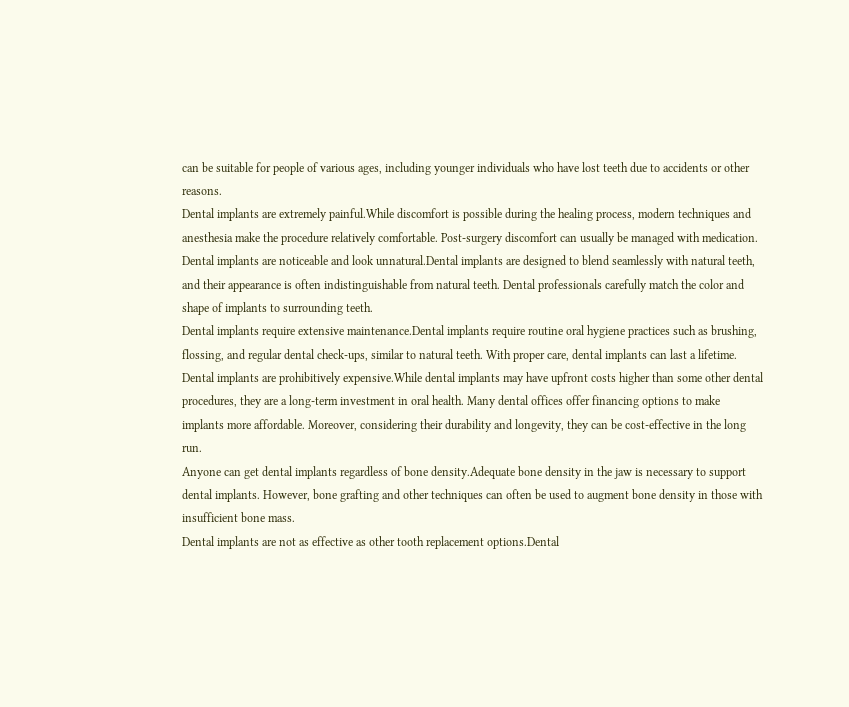can be suitable for people of various ages, including younger individuals who have lost teeth due to accidents or other reasons.
Dental implants are extremely painful.While discomfort is possible during the healing process, modern techniques and anesthesia make the procedure relatively comfortable. Post-surgery discomfort can usually be managed with medication.
Dental implants are noticeable and look unnatural.Dental implants are designed to blend seamlessly with natural teeth, and their appearance is often indistinguishable from natural teeth. Dental professionals carefully match the color and shape of implants to surrounding teeth.
Dental implants require extensive maintenance.Dental implants require routine oral hygiene practices such as brushing, flossing, and regular dental check-ups, similar to natural teeth. With proper care, dental implants can last a lifetime.
Dental implants are prohibitively expensive.While dental implants may have upfront costs higher than some other dental procedures, they are a long-term investment in oral health. Many dental offices offer financing options to make implants more affordable. Moreover, considering their durability and longevity, they can be cost-effective in the long run.
Anyone can get dental implants regardless of bone density.Adequate bone density in the jaw is necessary to support dental implants. However, bone grafting and other techniques can often be used to augment bone density in those with insufficient bone mass.
Dental implants are not as effective as other tooth replacement options.Dental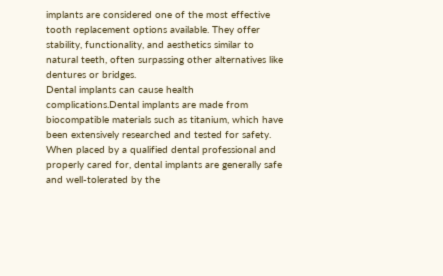implants are considered one of the most effective tooth replacement options available. They offer stability, functionality, and aesthetics similar to natural teeth, often surpassing other alternatives like dentures or bridges.
Dental implants can cause health complications.Dental implants are made from biocompatible materials such as titanium, which have been extensively researched and tested for safety. When placed by a qualified dental professional and properly cared for, dental implants are generally safe and well-tolerated by the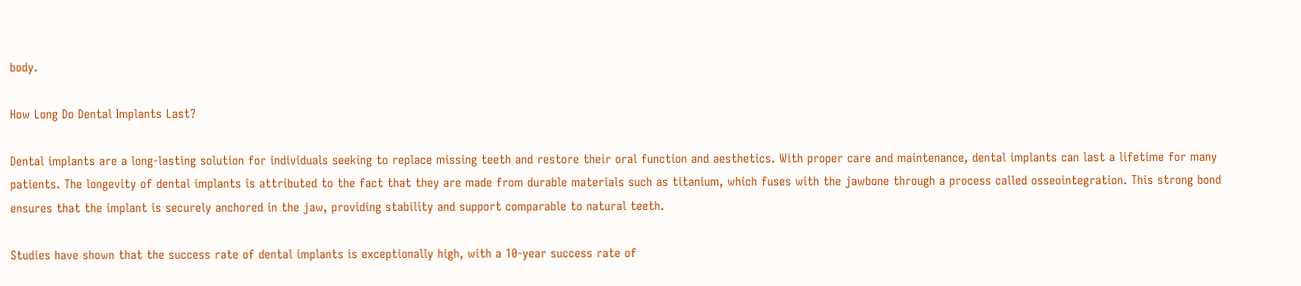body.

How Long Do Dental Implants Last?

Dental implants are a long-lasting solution for individuals seeking to replace missing teeth and restore their oral function and aesthetics. With proper care and maintenance, dental implants can last a lifetime for many patients. The longevity of dental implants is attributed to the fact that they are made from durable materials such as titanium, which fuses with the jawbone through a process called osseointegration. This strong bond ensures that the implant is securely anchored in the jaw, providing stability and support comparable to natural teeth.

Studies have shown that the success rate of dental implants is exceptionally high, with a 10-year success rate of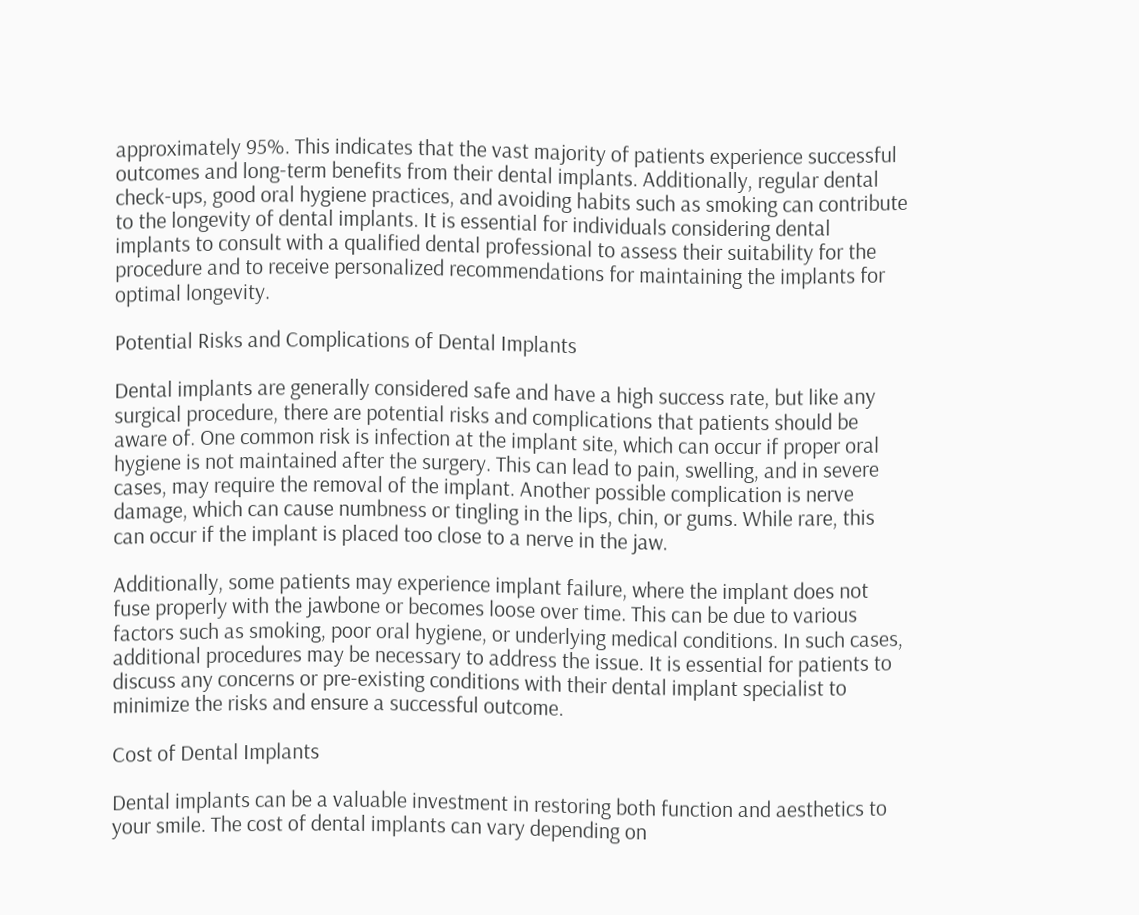approximately 95%. This indicates that the vast majority of patients experience successful outcomes and long-term benefits from their dental implants. Additionally, regular dental check-ups, good oral hygiene practices, and avoiding habits such as smoking can contribute to the longevity of dental implants. It is essential for individuals considering dental implants to consult with a qualified dental professional to assess their suitability for the procedure and to receive personalized recommendations for maintaining the implants for optimal longevity.

Potential Risks and Complications of Dental Implants

Dental implants are generally considered safe and have a high success rate, but like any surgical procedure, there are potential risks and complications that patients should be aware of. One common risk is infection at the implant site, which can occur if proper oral hygiene is not maintained after the surgery. This can lead to pain, swelling, and in severe cases, may require the removal of the implant. Another possible complication is nerve damage, which can cause numbness or tingling in the lips, chin, or gums. While rare, this can occur if the implant is placed too close to a nerve in the jaw.

Additionally, some patients may experience implant failure, where the implant does not fuse properly with the jawbone or becomes loose over time. This can be due to various factors such as smoking, poor oral hygiene, or underlying medical conditions. In such cases, additional procedures may be necessary to address the issue. It is essential for patients to discuss any concerns or pre-existing conditions with their dental implant specialist to minimize the risks and ensure a successful outcome.

Cost of Dental Implants

Dental implants can be a valuable investment in restoring both function and aesthetics to your smile. The cost of dental implants can vary depending on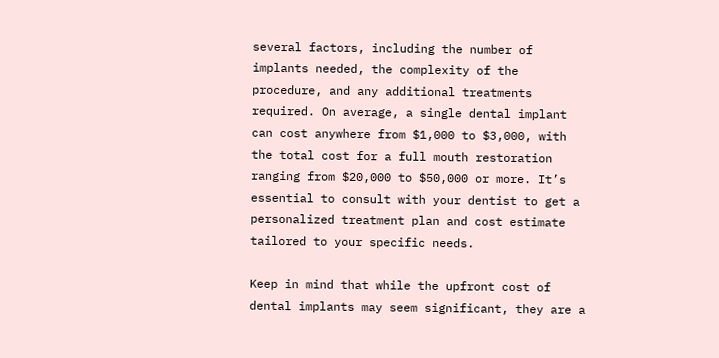several factors, including the number of implants needed, the complexity of the procedure, and any additional treatments required. On average, a single dental implant can cost anywhere from $1,000 to $3,000, with the total cost for a full mouth restoration ranging from $20,000 to $50,000 or more. It’s essential to consult with your dentist to get a personalized treatment plan and cost estimate tailored to your specific needs.

Keep in mind that while the upfront cost of dental implants may seem significant, they are a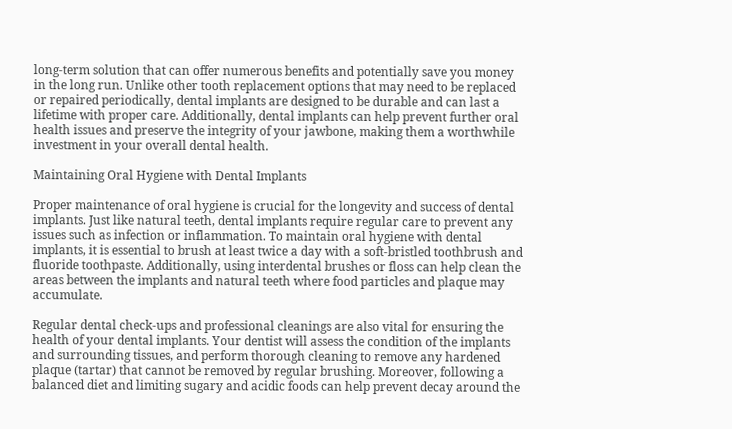long-term solution that can offer numerous benefits and potentially save you money in the long run. Unlike other tooth replacement options that may need to be replaced or repaired periodically, dental implants are designed to be durable and can last a lifetime with proper care. Additionally, dental implants can help prevent further oral health issues and preserve the integrity of your jawbone, making them a worthwhile investment in your overall dental health.

Maintaining Oral Hygiene with Dental Implants

Proper maintenance of oral hygiene is crucial for the longevity and success of dental implants. Just like natural teeth, dental implants require regular care to prevent any issues such as infection or inflammation. To maintain oral hygiene with dental implants, it is essential to brush at least twice a day with a soft-bristled toothbrush and fluoride toothpaste. Additionally, using interdental brushes or floss can help clean the areas between the implants and natural teeth where food particles and plaque may accumulate.

Regular dental check-ups and professional cleanings are also vital for ensuring the health of your dental implants. Your dentist will assess the condition of the implants and surrounding tissues, and perform thorough cleaning to remove any hardened plaque (tartar) that cannot be removed by regular brushing. Moreover, following a balanced diet and limiting sugary and acidic foods can help prevent decay around the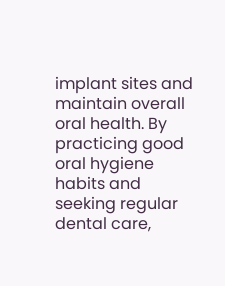implant sites and maintain overall oral health. By practicing good oral hygiene habits and seeking regular dental care,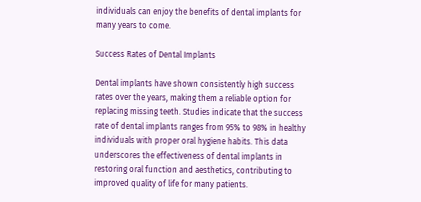individuals can enjoy the benefits of dental implants for many years to come.

Success Rates of Dental Implants

Dental implants have shown consistently high success rates over the years, making them a reliable option for replacing missing teeth. Studies indicate that the success rate of dental implants ranges from 95% to 98% in healthy individuals with proper oral hygiene habits. This data underscores the effectiveness of dental implants in restoring oral function and aesthetics, contributing to improved quality of life for many patients.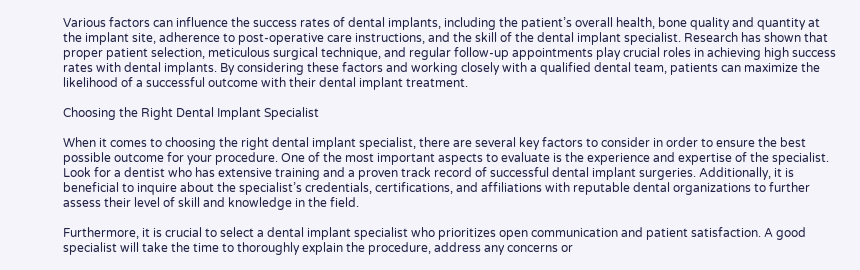Various factors can influence the success rates of dental implants, including the patient’s overall health, bone quality and quantity at the implant site, adherence to post-operative care instructions, and the skill of the dental implant specialist. Research has shown that proper patient selection, meticulous surgical technique, and regular follow-up appointments play crucial roles in achieving high success rates with dental implants. By considering these factors and working closely with a qualified dental team, patients can maximize the likelihood of a successful outcome with their dental implant treatment.

Choosing the Right Dental Implant Specialist

When it comes to choosing the right dental implant specialist, there are several key factors to consider in order to ensure the best possible outcome for your procedure. One of the most important aspects to evaluate is the experience and expertise of the specialist. Look for a dentist who has extensive training and a proven track record of successful dental implant surgeries. Additionally, it is beneficial to inquire about the specialist’s credentials, certifications, and affiliations with reputable dental organizations to further assess their level of skill and knowledge in the field.

Furthermore, it is crucial to select a dental implant specialist who prioritizes open communication and patient satisfaction. A good specialist will take the time to thoroughly explain the procedure, address any concerns or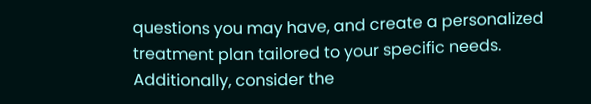questions you may have, and create a personalized treatment plan tailored to your specific needs. Additionally, consider the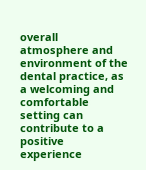overall atmosphere and environment of the dental practice, as a welcoming and comfortable setting can contribute to a positive experience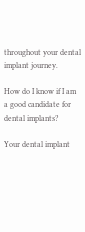throughout your dental implant journey.

How do I know if I am a good candidate for dental implants?

Your dental implant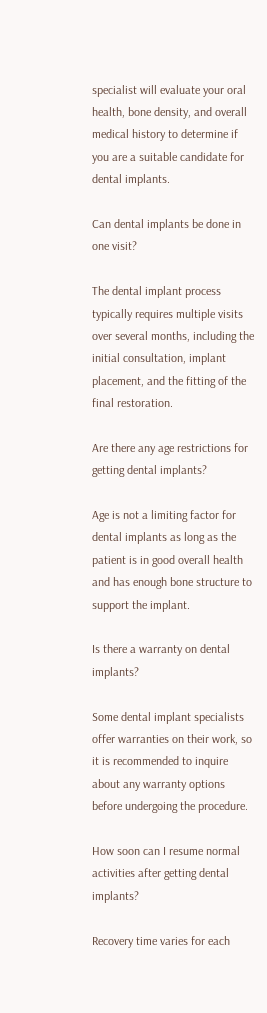specialist will evaluate your oral health, bone density, and overall medical history to determine if you are a suitable candidate for dental implants.

Can dental implants be done in one visit?

The dental implant process typically requires multiple visits over several months, including the initial consultation, implant placement, and the fitting of the final restoration.

Are there any age restrictions for getting dental implants?

Age is not a limiting factor for dental implants as long as the patient is in good overall health and has enough bone structure to support the implant.

Is there a warranty on dental implants?

Some dental implant specialists offer warranties on their work, so it is recommended to inquire about any warranty options before undergoing the procedure.

How soon can I resume normal activities after getting dental implants?

Recovery time varies for each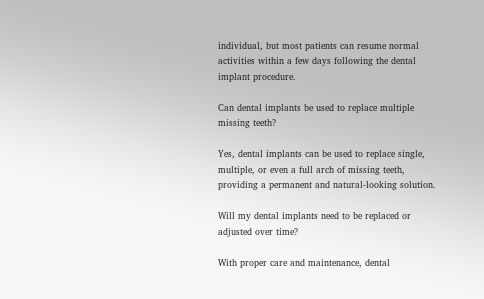individual, but most patients can resume normal activities within a few days following the dental implant procedure.

Can dental implants be used to replace multiple missing teeth?

Yes, dental implants can be used to replace single, multiple, or even a full arch of missing teeth, providing a permanent and natural-looking solution.

Will my dental implants need to be replaced or adjusted over time?

With proper care and maintenance, dental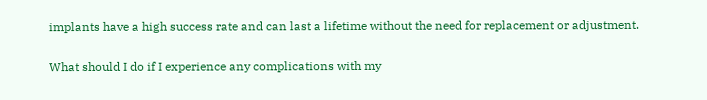implants have a high success rate and can last a lifetime without the need for replacement or adjustment.

What should I do if I experience any complications with my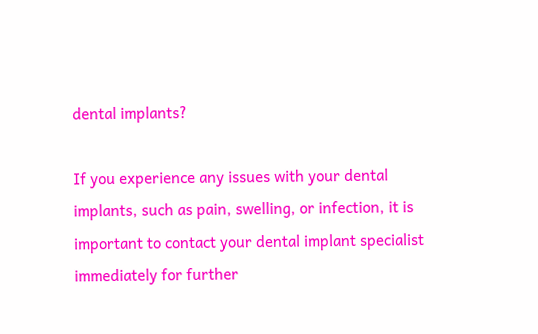dental implants?

If you experience any issues with your dental implants, such as pain, swelling, or infection, it is important to contact your dental implant specialist immediately for further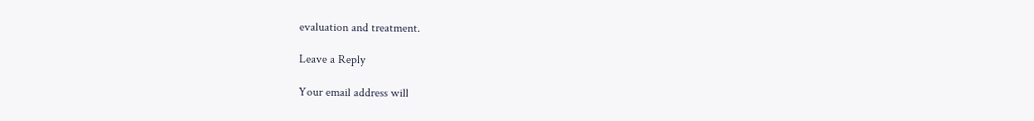evaluation and treatment.

Leave a Reply

Your email address will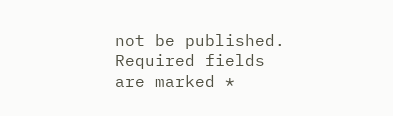not be published. Required fields are marked *